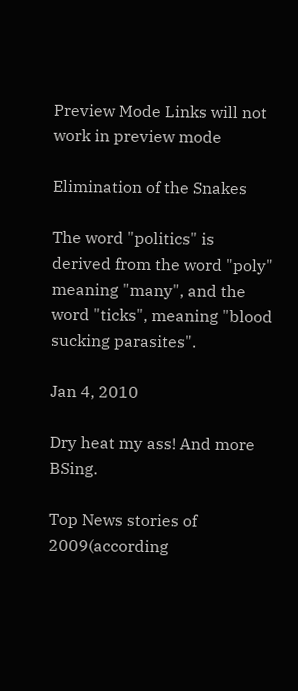Preview Mode Links will not work in preview mode

Elimination of the Snakes

The word "politics" is derived from the word "poly" meaning "many", and the word "ticks", meaning "blood sucking parasites".

Jan 4, 2010

Dry heat my ass! And more BSing.

Top News stories of 2009(according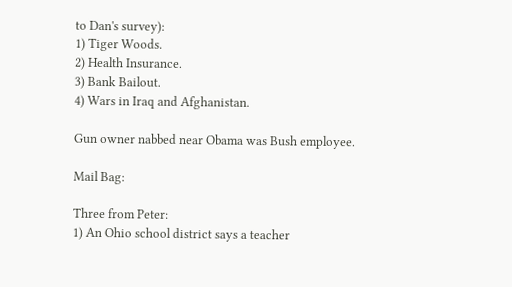to Dan's survey):
1) Tiger Woods.
2) Health Insurance.
3) Bank Bailout.
4) Wars in Iraq and Afghanistan.

Gun owner nabbed near Obama was Bush employee.

Mail Bag:

Three from Peter:
1) An Ohio school district says a teacher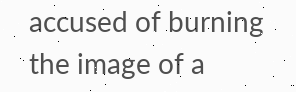accused of burning the image of a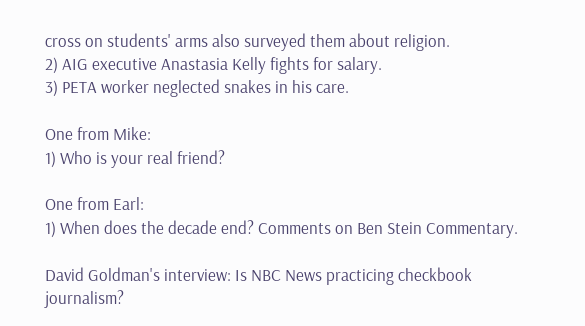cross on students' arms also surveyed them about religion.
2) AIG executive Anastasia Kelly fights for salary.
3) PETA worker neglected snakes in his care.

One from Mike:
1) Who is your real friend?

One from Earl:
1) When does the decade end? Comments on Ben Stein Commentary.

David Goldman's interview: Is NBC News practicing checkbook journalism?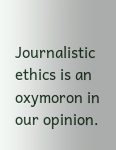Journalistic ethics is an oxymoron in our opinion.